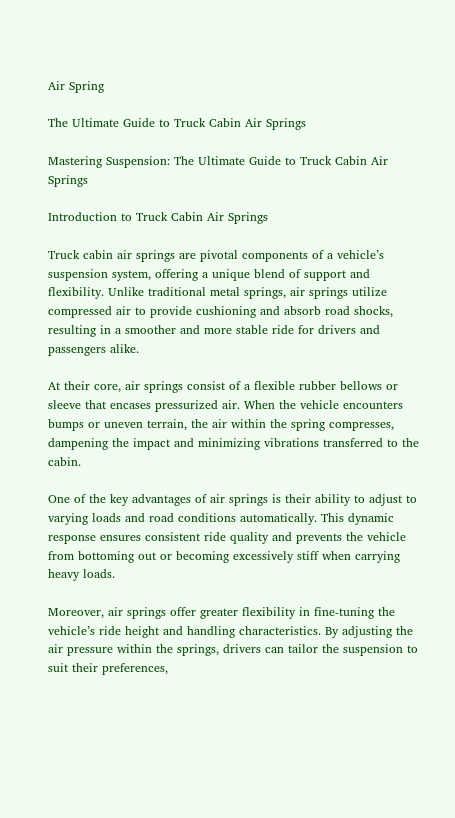Air Spring

The Ultimate Guide to Truck Cabin Air Springs

Mastering Suspension: The Ultimate Guide to Truck Cabin Air Springs

Introduction to Truck Cabin Air Springs

Truck cabin air springs are pivotal components of a vehicle’s suspension system, offering a unique blend of support and flexibility. Unlike traditional metal springs, air springs utilize compressed air to provide cushioning and absorb road shocks, resulting in a smoother and more stable ride for drivers and passengers alike.

At their core, air springs consist of a flexible rubber bellows or sleeve that encases pressurized air. When the vehicle encounters bumps or uneven terrain, the air within the spring compresses, dampening the impact and minimizing vibrations transferred to the cabin.

One of the key advantages of air springs is their ability to adjust to varying loads and road conditions automatically. This dynamic response ensures consistent ride quality and prevents the vehicle from bottoming out or becoming excessively stiff when carrying heavy loads.

Moreover, air springs offer greater flexibility in fine-tuning the vehicle’s ride height and handling characteristics. By adjusting the air pressure within the springs, drivers can tailor the suspension to suit their preferences,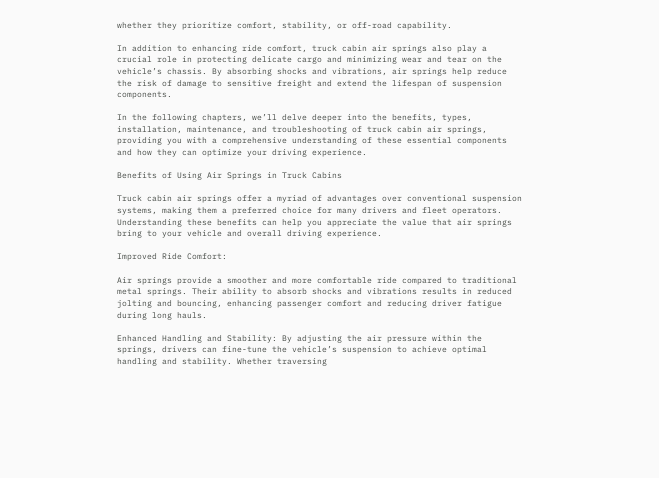whether they prioritize comfort, stability, or off-road capability.

In addition to enhancing ride comfort, truck cabin air springs also play a crucial role in protecting delicate cargo and minimizing wear and tear on the vehicle’s chassis. By absorbing shocks and vibrations, air springs help reduce the risk of damage to sensitive freight and extend the lifespan of suspension components.

In the following chapters, we’ll delve deeper into the benefits, types, installation, maintenance, and troubleshooting of truck cabin air springs, providing you with a comprehensive understanding of these essential components and how they can optimize your driving experience.

Benefits of Using Air Springs in Truck Cabins

Truck cabin air springs offer a myriad of advantages over conventional suspension systems, making them a preferred choice for many drivers and fleet operators. Understanding these benefits can help you appreciate the value that air springs bring to your vehicle and overall driving experience.

Improved Ride Comfort:

Air springs provide a smoother and more comfortable ride compared to traditional metal springs. Their ability to absorb shocks and vibrations results in reduced jolting and bouncing, enhancing passenger comfort and reducing driver fatigue during long hauls.

Enhanced Handling and Stability: By adjusting the air pressure within the springs, drivers can fine-tune the vehicle’s suspension to achieve optimal handling and stability. Whether traversing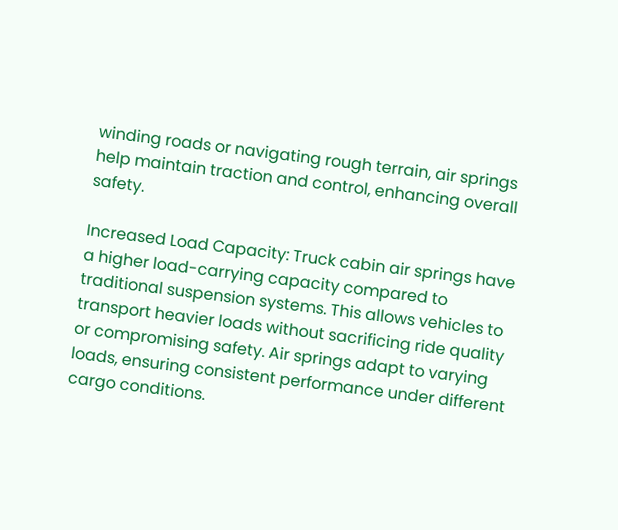winding roads or navigating rough terrain, air springs help maintain traction and control, enhancing overall safety.

Increased Load Capacity: Truck cabin air springs have a higher load-carrying capacity compared to traditional suspension systems. This allows vehicles to transport heavier loads without sacrificing ride quality or compromising safety. Air springs adapt to varying loads, ensuring consistent performance under different cargo conditions.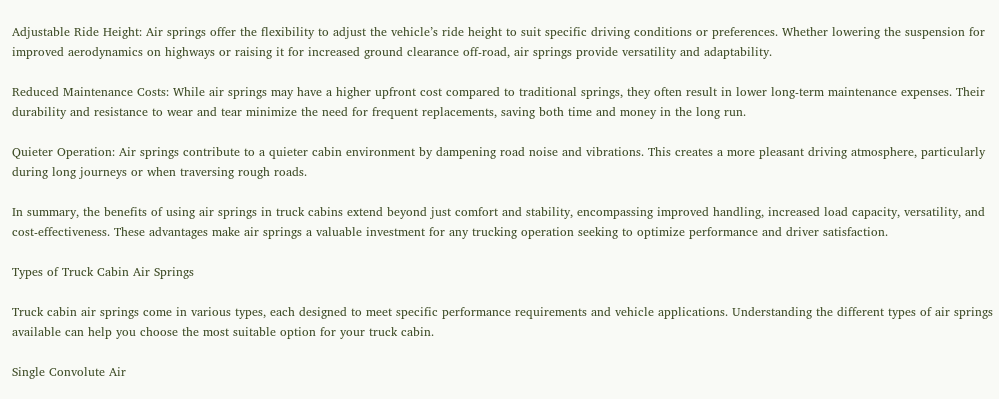Adjustable Ride Height: Air springs offer the flexibility to adjust the vehicle’s ride height to suit specific driving conditions or preferences. Whether lowering the suspension for improved aerodynamics on highways or raising it for increased ground clearance off-road, air springs provide versatility and adaptability.

Reduced Maintenance Costs: While air springs may have a higher upfront cost compared to traditional springs, they often result in lower long-term maintenance expenses. Their durability and resistance to wear and tear minimize the need for frequent replacements, saving both time and money in the long run.

Quieter Operation: Air springs contribute to a quieter cabin environment by dampening road noise and vibrations. This creates a more pleasant driving atmosphere, particularly during long journeys or when traversing rough roads.

In summary, the benefits of using air springs in truck cabins extend beyond just comfort and stability, encompassing improved handling, increased load capacity, versatility, and cost-effectiveness. These advantages make air springs a valuable investment for any trucking operation seeking to optimize performance and driver satisfaction.

Types of Truck Cabin Air Springs

Truck cabin air springs come in various types, each designed to meet specific performance requirements and vehicle applications. Understanding the different types of air springs available can help you choose the most suitable option for your truck cabin.

Single Convolute Air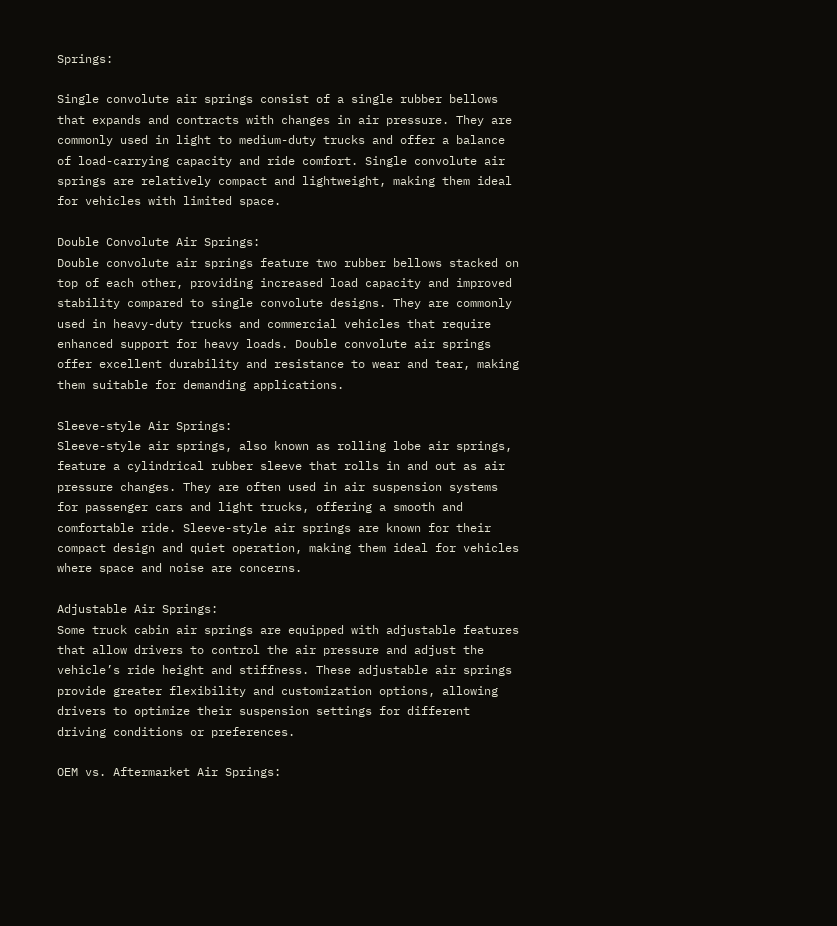Springs:

Single convolute air springs consist of a single rubber bellows that expands and contracts with changes in air pressure. They are commonly used in light to medium-duty trucks and offer a balance of load-carrying capacity and ride comfort. Single convolute air springs are relatively compact and lightweight, making them ideal for vehicles with limited space.

Double Convolute Air Springs:
Double convolute air springs feature two rubber bellows stacked on top of each other, providing increased load capacity and improved stability compared to single convolute designs. They are commonly used in heavy-duty trucks and commercial vehicles that require enhanced support for heavy loads. Double convolute air springs offer excellent durability and resistance to wear and tear, making them suitable for demanding applications.

Sleeve-style Air Springs:
Sleeve-style air springs, also known as rolling lobe air springs, feature a cylindrical rubber sleeve that rolls in and out as air pressure changes. They are often used in air suspension systems for passenger cars and light trucks, offering a smooth and comfortable ride. Sleeve-style air springs are known for their compact design and quiet operation, making them ideal for vehicles where space and noise are concerns.

Adjustable Air Springs:
Some truck cabin air springs are equipped with adjustable features that allow drivers to control the air pressure and adjust the vehicle’s ride height and stiffness. These adjustable air springs provide greater flexibility and customization options, allowing drivers to optimize their suspension settings for different driving conditions or preferences.

OEM vs. Aftermarket Air Springs: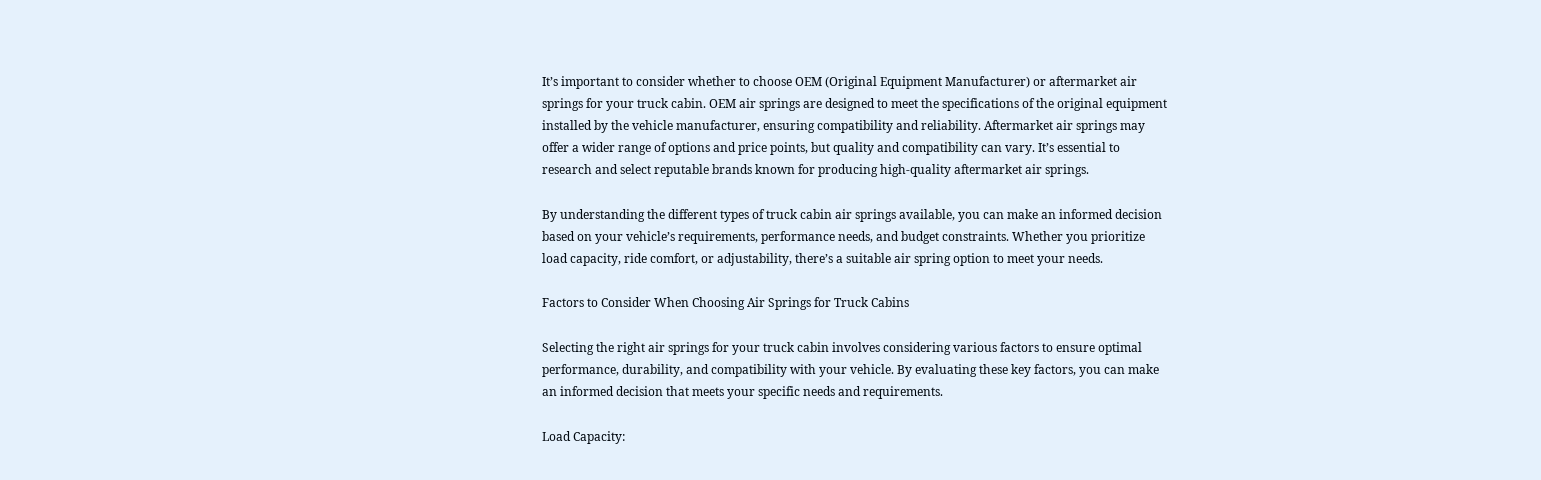It’s important to consider whether to choose OEM (Original Equipment Manufacturer) or aftermarket air springs for your truck cabin. OEM air springs are designed to meet the specifications of the original equipment installed by the vehicle manufacturer, ensuring compatibility and reliability. Aftermarket air springs may offer a wider range of options and price points, but quality and compatibility can vary. It’s essential to research and select reputable brands known for producing high-quality aftermarket air springs.

By understanding the different types of truck cabin air springs available, you can make an informed decision based on your vehicle’s requirements, performance needs, and budget constraints. Whether you prioritize load capacity, ride comfort, or adjustability, there’s a suitable air spring option to meet your needs.

Factors to Consider When Choosing Air Springs for Truck Cabins

Selecting the right air springs for your truck cabin involves considering various factors to ensure optimal performance, durability, and compatibility with your vehicle. By evaluating these key factors, you can make an informed decision that meets your specific needs and requirements.

Load Capacity: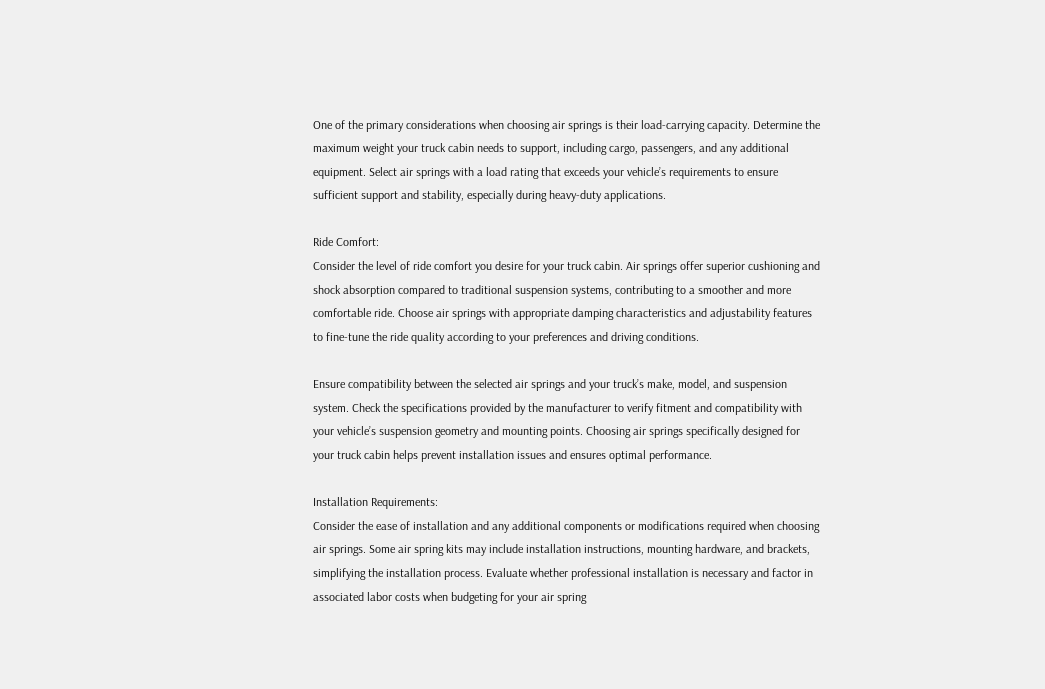One of the primary considerations when choosing air springs is their load-carrying capacity. Determine the maximum weight your truck cabin needs to support, including cargo, passengers, and any additional equipment. Select air springs with a load rating that exceeds your vehicle’s requirements to ensure sufficient support and stability, especially during heavy-duty applications.

Ride Comfort:
Consider the level of ride comfort you desire for your truck cabin. Air springs offer superior cushioning and shock absorption compared to traditional suspension systems, contributing to a smoother and more comfortable ride. Choose air springs with appropriate damping characteristics and adjustability features to fine-tune the ride quality according to your preferences and driving conditions.

Ensure compatibility between the selected air springs and your truck’s make, model, and suspension system. Check the specifications provided by the manufacturer to verify fitment and compatibility with your vehicle’s suspension geometry and mounting points. Choosing air springs specifically designed for your truck cabin helps prevent installation issues and ensures optimal performance.

Installation Requirements:
Consider the ease of installation and any additional components or modifications required when choosing air springs. Some air spring kits may include installation instructions, mounting hardware, and brackets, simplifying the installation process. Evaluate whether professional installation is necessary and factor in associated labor costs when budgeting for your air spring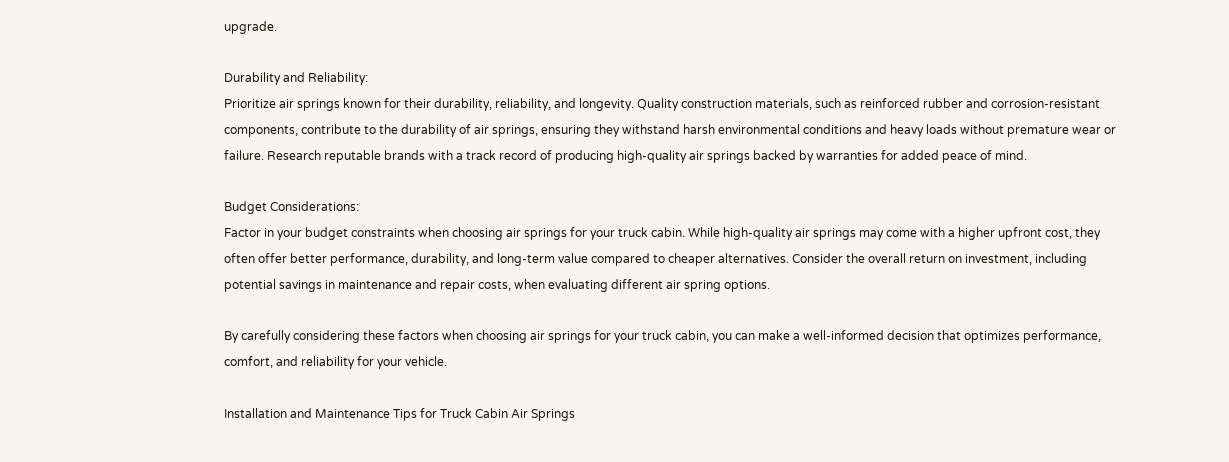upgrade.

Durability and Reliability:
Prioritize air springs known for their durability, reliability, and longevity. Quality construction materials, such as reinforced rubber and corrosion-resistant components, contribute to the durability of air springs, ensuring they withstand harsh environmental conditions and heavy loads without premature wear or failure. Research reputable brands with a track record of producing high-quality air springs backed by warranties for added peace of mind.

Budget Considerations:
Factor in your budget constraints when choosing air springs for your truck cabin. While high-quality air springs may come with a higher upfront cost, they often offer better performance, durability, and long-term value compared to cheaper alternatives. Consider the overall return on investment, including potential savings in maintenance and repair costs, when evaluating different air spring options.

By carefully considering these factors when choosing air springs for your truck cabin, you can make a well-informed decision that optimizes performance, comfort, and reliability for your vehicle.

Installation and Maintenance Tips for Truck Cabin Air Springs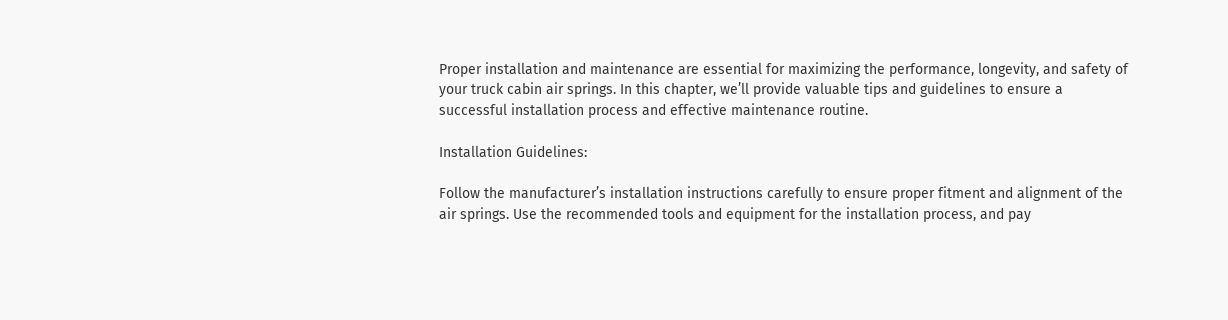Proper installation and maintenance are essential for maximizing the performance, longevity, and safety of your truck cabin air springs. In this chapter, we’ll provide valuable tips and guidelines to ensure a successful installation process and effective maintenance routine.

Installation Guidelines:

Follow the manufacturer’s installation instructions carefully to ensure proper fitment and alignment of the air springs. Use the recommended tools and equipment for the installation process, and pay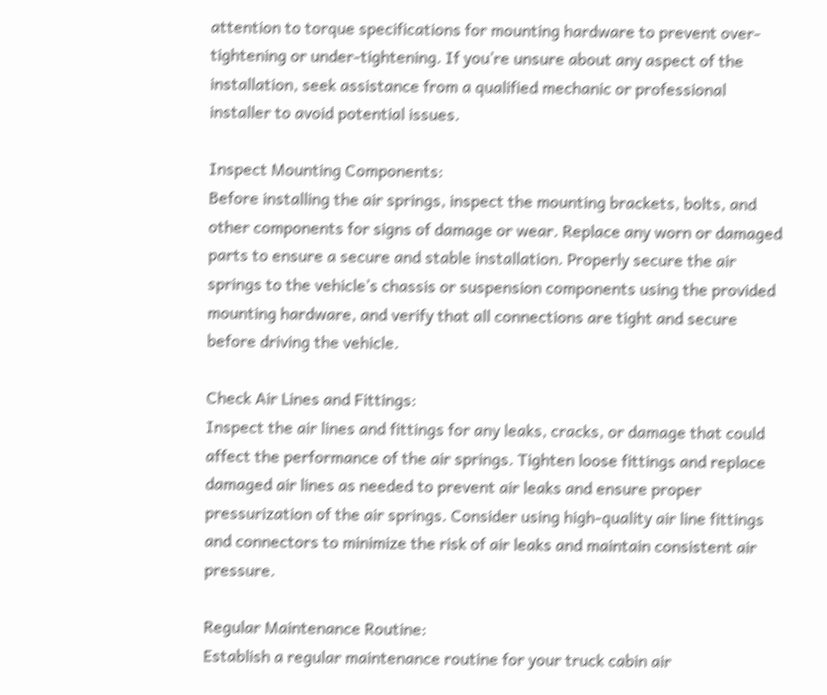attention to torque specifications for mounting hardware to prevent over-tightening or under-tightening. If you’re unsure about any aspect of the installation, seek assistance from a qualified mechanic or professional installer to avoid potential issues.

Inspect Mounting Components:
Before installing the air springs, inspect the mounting brackets, bolts, and other components for signs of damage or wear. Replace any worn or damaged parts to ensure a secure and stable installation. Properly secure the air springs to the vehicle’s chassis or suspension components using the provided mounting hardware, and verify that all connections are tight and secure before driving the vehicle.

Check Air Lines and Fittings:
Inspect the air lines and fittings for any leaks, cracks, or damage that could affect the performance of the air springs. Tighten loose fittings and replace damaged air lines as needed to prevent air leaks and ensure proper pressurization of the air springs. Consider using high-quality air line fittings and connectors to minimize the risk of air leaks and maintain consistent air pressure.

Regular Maintenance Routine:
Establish a regular maintenance routine for your truck cabin air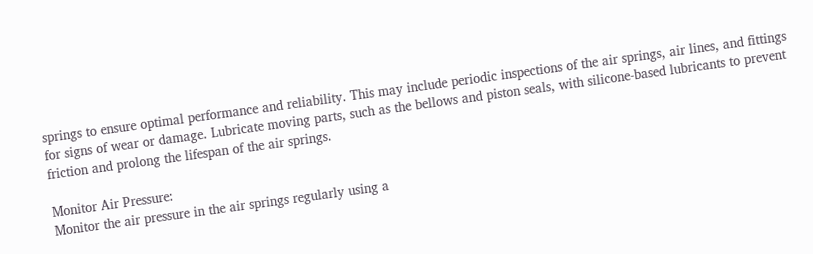springs to ensure optimal performance and reliability. This may include periodic inspections of the air springs, air lines, and fittings for signs of wear or damage. Lubricate moving parts, such as the bellows and piston seals, with silicone-based lubricants to prevent friction and prolong the lifespan of the air springs.

Monitor Air Pressure:
Monitor the air pressure in the air springs regularly using a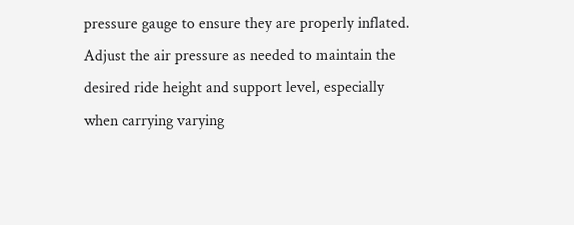pressure gauge to ensure they are properly inflated. Adjust the air pressure as needed to maintain the desired ride height and support level, especially when carrying varying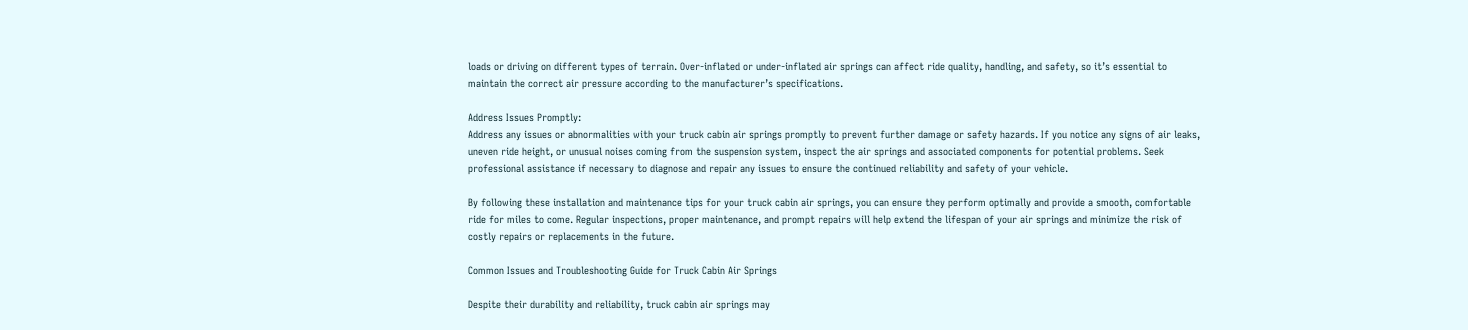loads or driving on different types of terrain. Over-inflated or under-inflated air springs can affect ride quality, handling, and safety, so it’s essential to maintain the correct air pressure according to the manufacturer’s specifications.

Address Issues Promptly:
Address any issues or abnormalities with your truck cabin air springs promptly to prevent further damage or safety hazards. If you notice any signs of air leaks, uneven ride height, or unusual noises coming from the suspension system, inspect the air springs and associated components for potential problems. Seek professional assistance if necessary to diagnose and repair any issues to ensure the continued reliability and safety of your vehicle.

By following these installation and maintenance tips for your truck cabin air springs, you can ensure they perform optimally and provide a smooth, comfortable ride for miles to come. Regular inspections, proper maintenance, and prompt repairs will help extend the lifespan of your air springs and minimize the risk of costly repairs or replacements in the future.

Common Issues and Troubleshooting Guide for Truck Cabin Air Springs

Despite their durability and reliability, truck cabin air springs may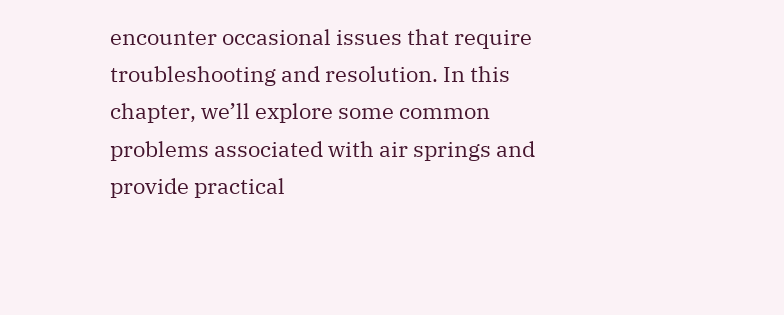encounter occasional issues that require troubleshooting and resolution. In this chapter, we’ll explore some common problems associated with air springs and provide practical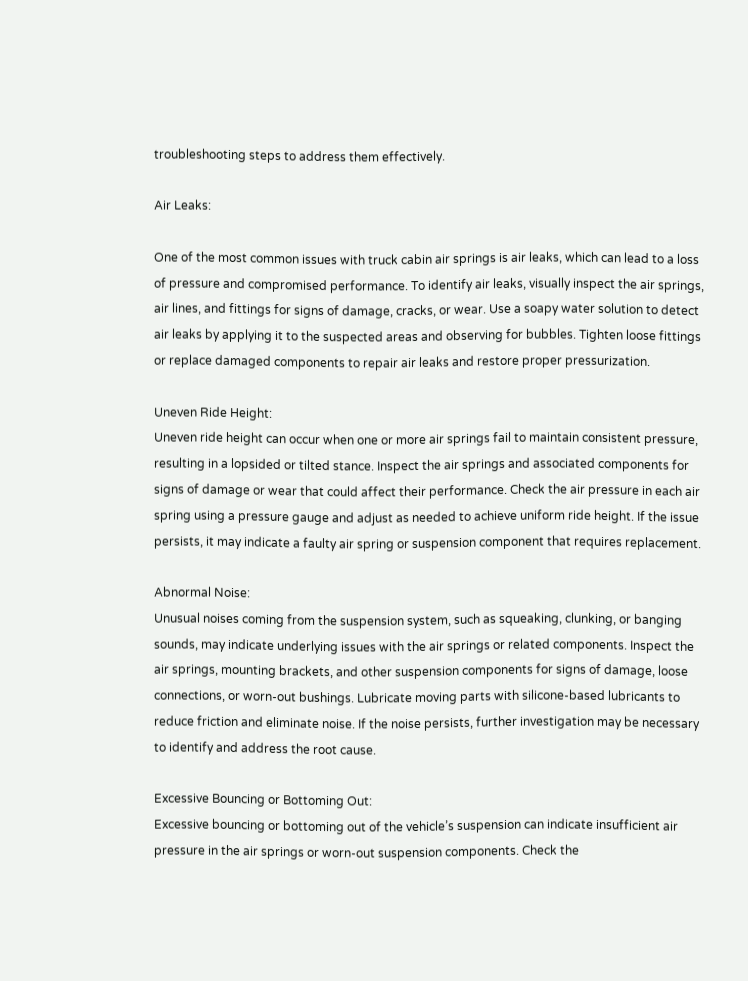troubleshooting steps to address them effectively.

Air Leaks:

One of the most common issues with truck cabin air springs is air leaks, which can lead to a loss of pressure and compromised performance. To identify air leaks, visually inspect the air springs, air lines, and fittings for signs of damage, cracks, or wear. Use a soapy water solution to detect air leaks by applying it to the suspected areas and observing for bubbles. Tighten loose fittings or replace damaged components to repair air leaks and restore proper pressurization.

Uneven Ride Height:
Uneven ride height can occur when one or more air springs fail to maintain consistent pressure, resulting in a lopsided or tilted stance. Inspect the air springs and associated components for signs of damage or wear that could affect their performance. Check the air pressure in each air spring using a pressure gauge and adjust as needed to achieve uniform ride height. If the issue persists, it may indicate a faulty air spring or suspension component that requires replacement.

Abnormal Noise:
Unusual noises coming from the suspension system, such as squeaking, clunking, or banging sounds, may indicate underlying issues with the air springs or related components. Inspect the air springs, mounting brackets, and other suspension components for signs of damage, loose connections, or worn-out bushings. Lubricate moving parts with silicone-based lubricants to reduce friction and eliminate noise. If the noise persists, further investigation may be necessary to identify and address the root cause.

Excessive Bouncing or Bottoming Out:
Excessive bouncing or bottoming out of the vehicle’s suspension can indicate insufficient air pressure in the air springs or worn-out suspension components. Check the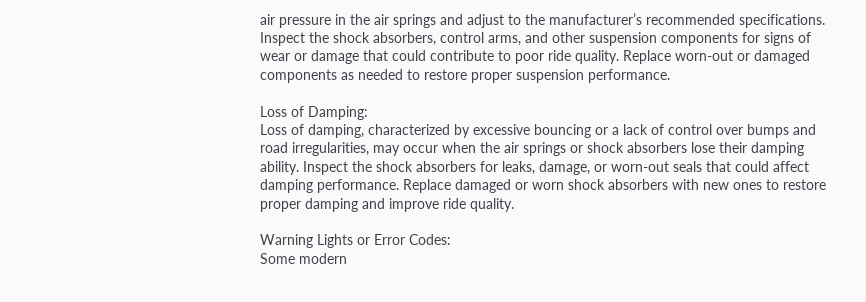air pressure in the air springs and adjust to the manufacturer’s recommended specifications. Inspect the shock absorbers, control arms, and other suspension components for signs of wear or damage that could contribute to poor ride quality. Replace worn-out or damaged components as needed to restore proper suspension performance.

Loss of Damping:
Loss of damping, characterized by excessive bouncing or a lack of control over bumps and road irregularities, may occur when the air springs or shock absorbers lose their damping ability. Inspect the shock absorbers for leaks, damage, or worn-out seals that could affect damping performance. Replace damaged or worn shock absorbers with new ones to restore proper damping and improve ride quality.

Warning Lights or Error Codes:
Some modern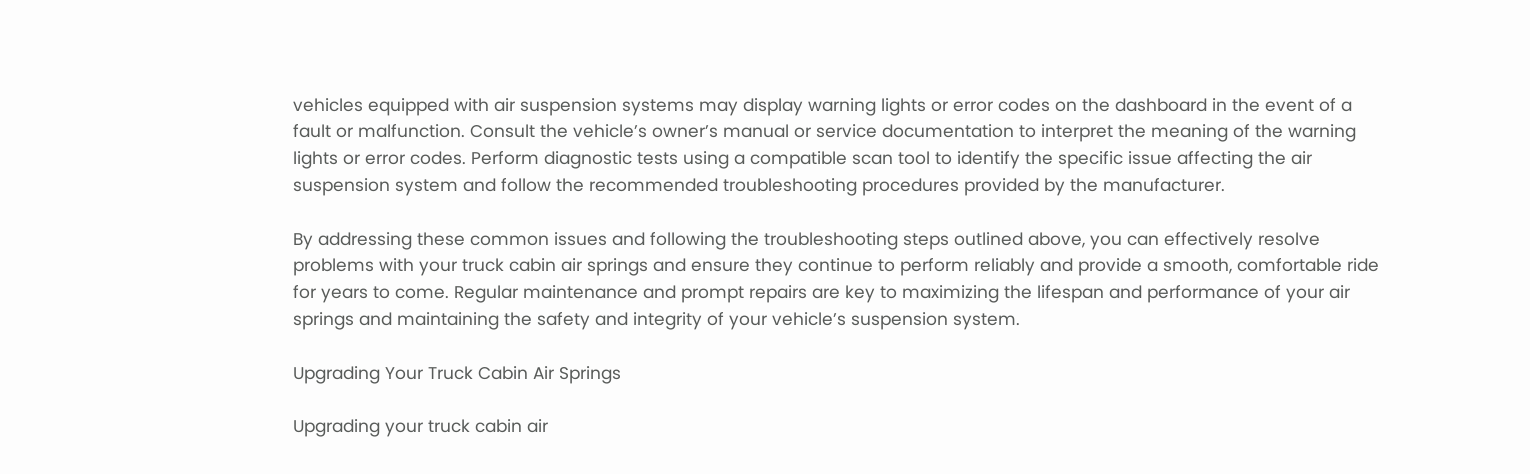vehicles equipped with air suspension systems may display warning lights or error codes on the dashboard in the event of a fault or malfunction. Consult the vehicle’s owner’s manual or service documentation to interpret the meaning of the warning lights or error codes. Perform diagnostic tests using a compatible scan tool to identify the specific issue affecting the air suspension system and follow the recommended troubleshooting procedures provided by the manufacturer.

By addressing these common issues and following the troubleshooting steps outlined above, you can effectively resolve problems with your truck cabin air springs and ensure they continue to perform reliably and provide a smooth, comfortable ride for years to come. Regular maintenance and prompt repairs are key to maximizing the lifespan and performance of your air springs and maintaining the safety and integrity of your vehicle’s suspension system.

Upgrading Your Truck Cabin Air Springs

Upgrading your truck cabin air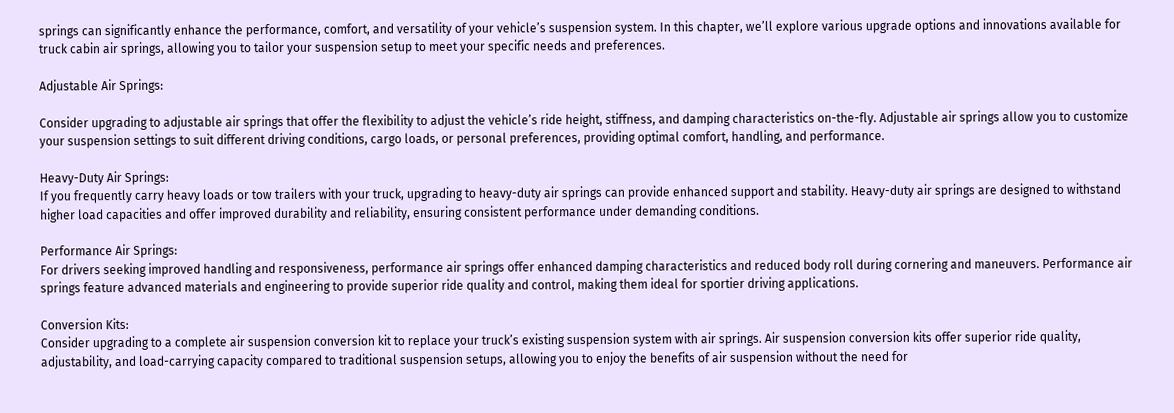springs can significantly enhance the performance, comfort, and versatility of your vehicle’s suspension system. In this chapter, we’ll explore various upgrade options and innovations available for truck cabin air springs, allowing you to tailor your suspension setup to meet your specific needs and preferences.

Adjustable Air Springs:

Consider upgrading to adjustable air springs that offer the flexibility to adjust the vehicle’s ride height, stiffness, and damping characteristics on-the-fly. Adjustable air springs allow you to customize your suspension settings to suit different driving conditions, cargo loads, or personal preferences, providing optimal comfort, handling, and performance.

Heavy-Duty Air Springs:
If you frequently carry heavy loads or tow trailers with your truck, upgrading to heavy-duty air springs can provide enhanced support and stability. Heavy-duty air springs are designed to withstand higher load capacities and offer improved durability and reliability, ensuring consistent performance under demanding conditions.

Performance Air Springs:
For drivers seeking improved handling and responsiveness, performance air springs offer enhanced damping characteristics and reduced body roll during cornering and maneuvers. Performance air springs feature advanced materials and engineering to provide superior ride quality and control, making them ideal for sportier driving applications.

Conversion Kits:
Consider upgrading to a complete air suspension conversion kit to replace your truck’s existing suspension system with air springs. Air suspension conversion kits offer superior ride quality, adjustability, and load-carrying capacity compared to traditional suspension setups, allowing you to enjoy the benefits of air suspension without the need for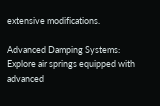extensive modifications.

Advanced Damping Systems:
Explore air springs equipped with advanced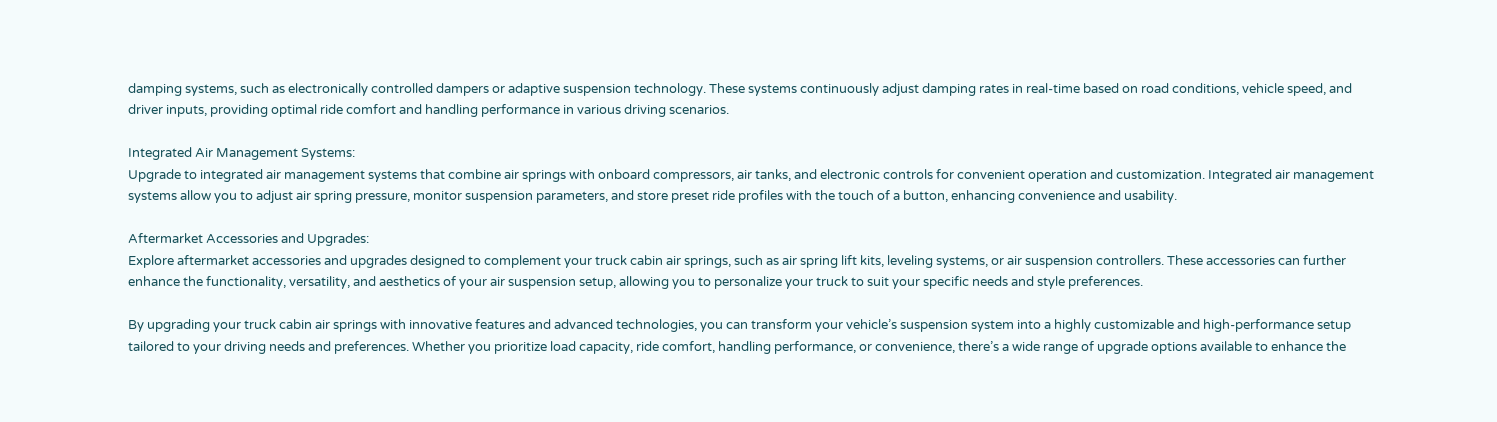damping systems, such as electronically controlled dampers or adaptive suspension technology. These systems continuously adjust damping rates in real-time based on road conditions, vehicle speed, and driver inputs, providing optimal ride comfort and handling performance in various driving scenarios.

Integrated Air Management Systems:
Upgrade to integrated air management systems that combine air springs with onboard compressors, air tanks, and electronic controls for convenient operation and customization. Integrated air management systems allow you to adjust air spring pressure, monitor suspension parameters, and store preset ride profiles with the touch of a button, enhancing convenience and usability.

Aftermarket Accessories and Upgrades:
Explore aftermarket accessories and upgrades designed to complement your truck cabin air springs, such as air spring lift kits, leveling systems, or air suspension controllers. These accessories can further enhance the functionality, versatility, and aesthetics of your air suspension setup, allowing you to personalize your truck to suit your specific needs and style preferences.

By upgrading your truck cabin air springs with innovative features and advanced technologies, you can transform your vehicle’s suspension system into a highly customizable and high-performance setup tailored to your driving needs and preferences. Whether you prioritize load capacity, ride comfort, handling performance, or convenience, there’s a wide range of upgrade options available to enhance the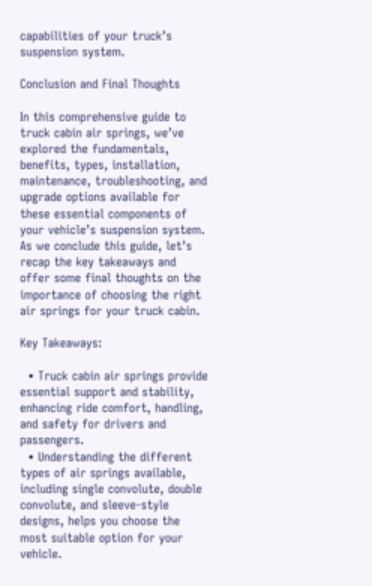capabilities of your truck’s suspension system.

Conclusion and Final Thoughts

In this comprehensive guide to truck cabin air springs, we’ve explored the fundamentals, benefits, types, installation, maintenance, troubleshooting, and upgrade options available for these essential components of your vehicle’s suspension system. As we conclude this guide, let’s recap the key takeaways and offer some final thoughts on the importance of choosing the right air springs for your truck cabin.

Key Takeaways:

  • Truck cabin air springs provide essential support and stability, enhancing ride comfort, handling, and safety for drivers and passengers.
  • Understanding the different types of air springs available, including single convolute, double convolute, and sleeve-style designs, helps you choose the most suitable option for your vehicle.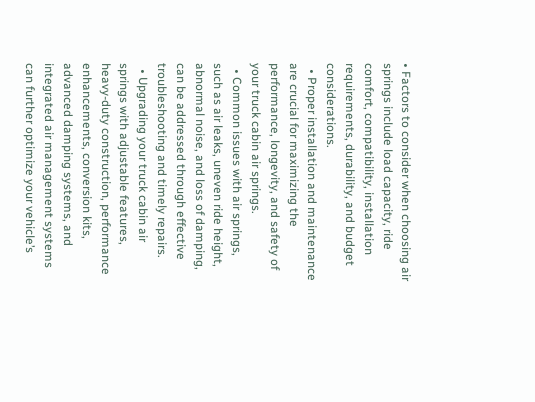• Factors to consider when choosing air springs include load capacity, ride comfort, compatibility, installation requirements, durability, and budget considerations.
  • Proper installation and maintenance are crucial for maximizing the performance, longevity, and safety of your truck cabin air springs.
  • Common issues with air springs, such as air leaks, uneven ride height, abnormal noise, and loss of damping, can be addressed through effective troubleshooting and timely repairs.
  • Upgrading your truck cabin air springs with adjustable features, heavy-duty construction, performance enhancements, conversion kits, advanced damping systems, and integrated air management systems can further optimize your vehicle’s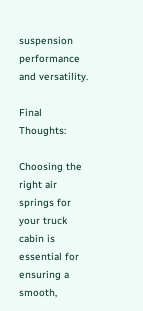suspension performance and versatility.

Final Thoughts:

Choosing the right air springs for your truck cabin is essential for ensuring a smooth,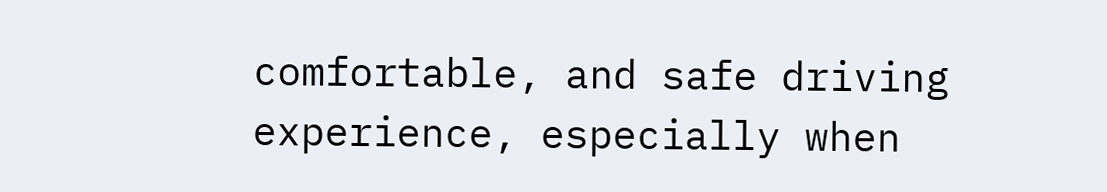comfortable, and safe driving experience, especially when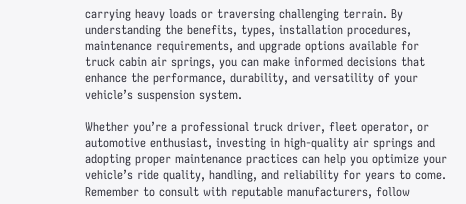carrying heavy loads or traversing challenging terrain. By understanding the benefits, types, installation procedures, maintenance requirements, and upgrade options available for truck cabin air springs, you can make informed decisions that enhance the performance, durability, and versatility of your vehicle’s suspension system.

Whether you’re a professional truck driver, fleet operator, or automotive enthusiast, investing in high-quality air springs and adopting proper maintenance practices can help you optimize your vehicle’s ride quality, handling, and reliability for years to come. Remember to consult with reputable manufacturers, follow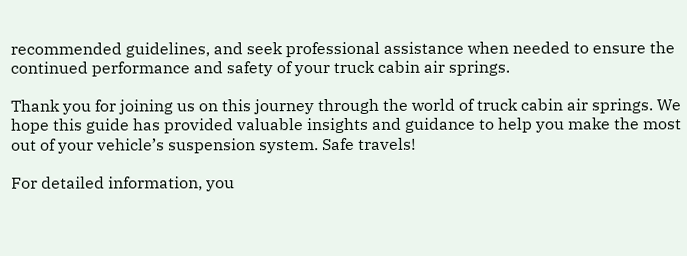recommended guidelines, and seek professional assistance when needed to ensure the continued performance and safety of your truck cabin air springs.

Thank you for joining us on this journey through the world of truck cabin air springs. We hope this guide has provided valuable insights and guidance to help you make the most out of your vehicle’s suspension system. Safe travels!

For detailed information, you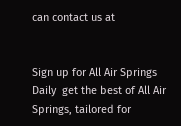can contact us at


Sign up for All Air Springs Daily  get the best of All Air Springs, tailored for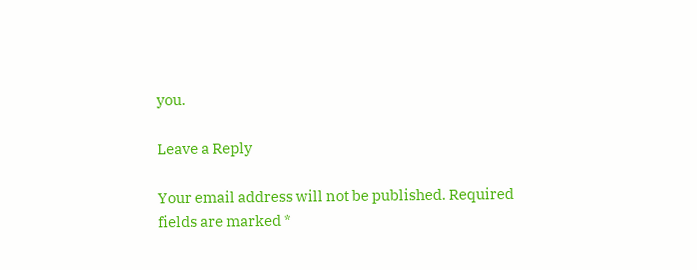you.

Leave a Reply

Your email address will not be published. Required fields are marked *